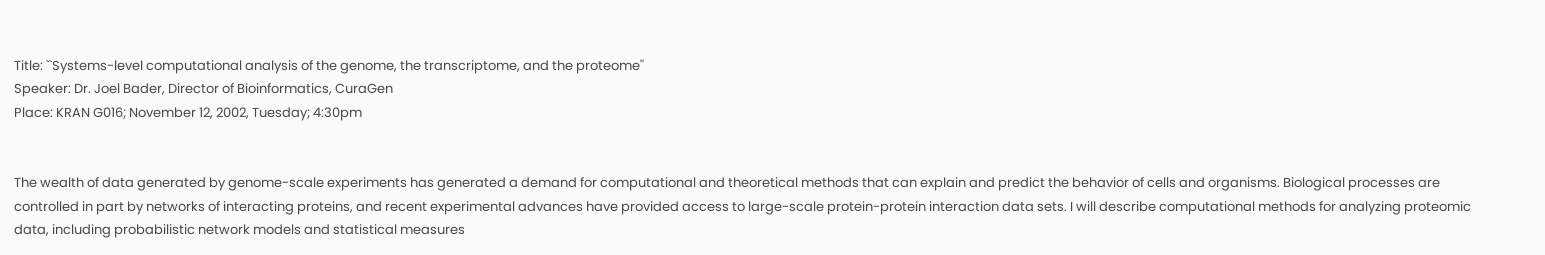Title: ``Systems-level computational analysis of the genome, the transcriptome, and the proteome''
Speaker: Dr. Joel Bader, Director of Bioinformatics, CuraGen
Place: KRAN G016; November 12, 2002, Tuesday; 4:30pm


The wealth of data generated by genome-scale experiments has generated a demand for computational and theoretical methods that can explain and predict the behavior of cells and organisms. Biological processes are controlled in part by networks of interacting proteins, and recent experimental advances have provided access to large-scale protein-protein interaction data sets. I will describe computational methods for analyzing proteomic data, including probabilistic network models and statistical measures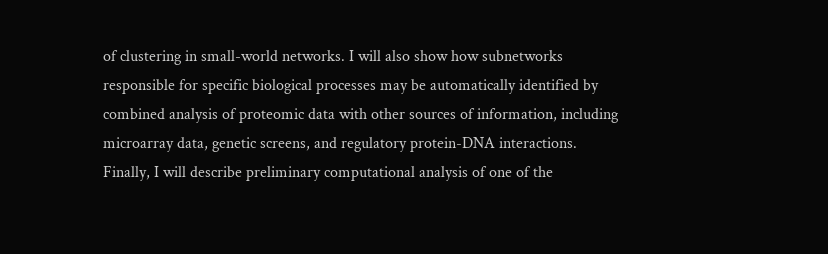of clustering in small-world networks. I will also show how subnetworks responsible for specific biological processes may be automatically identified by combined analysis of proteomic data with other sources of information, including microarray data, genetic screens, and regulatory protein-DNA interactions. Finally, I will describe preliminary computational analysis of one of the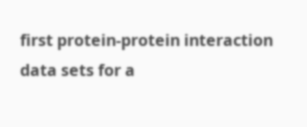first protein-protein interaction data sets for a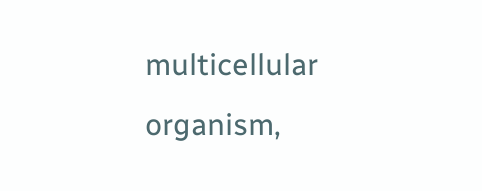multicellular organism,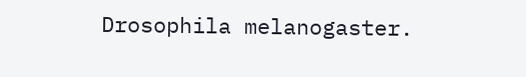Drosophila melanogaster.